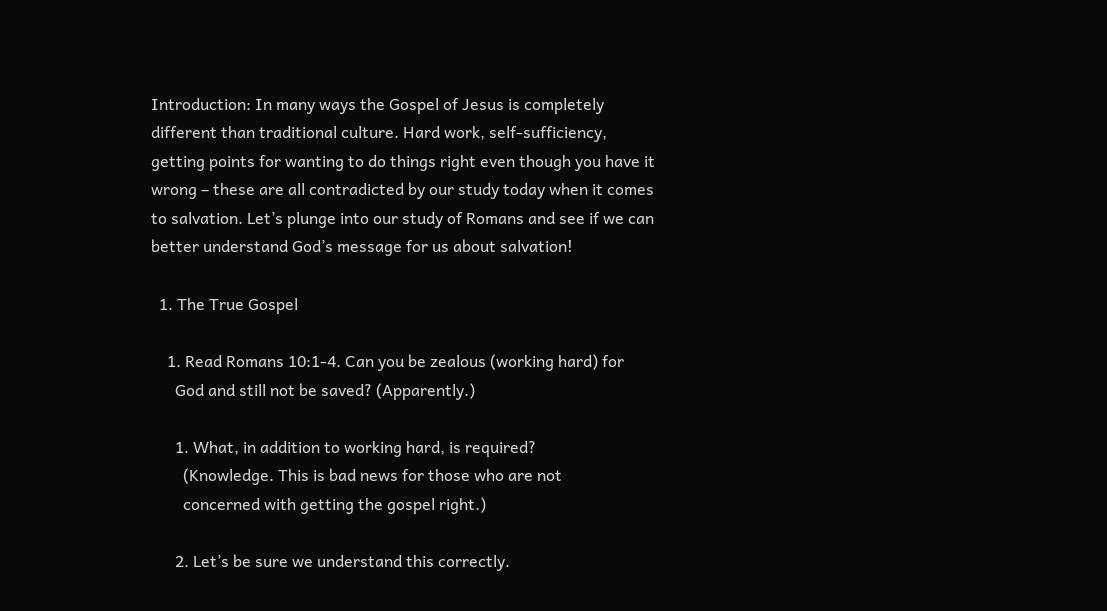Introduction: In many ways the Gospel of Jesus is completely
different than traditional culture. Hard work, self-sufficiency,
getting points for wanting to do things right even though you have it
wrong – these are all contradicted by our study today when it comes
to salvation. Let’s plunge into our study of Romans and see if we can
better understand God’s message for us about salvation!

  1. The True Gospel

    1. Read Romans 10:1-4. Can you be zealous (working hard) for
      God and still not be saved? (Apparently.)

      1. What, in addition to working hard, is required?
        (Knowledge. This is bad news for those who are not
        concerned with getting the gospel right.)

      2. Let’s be sure we understand this correctly.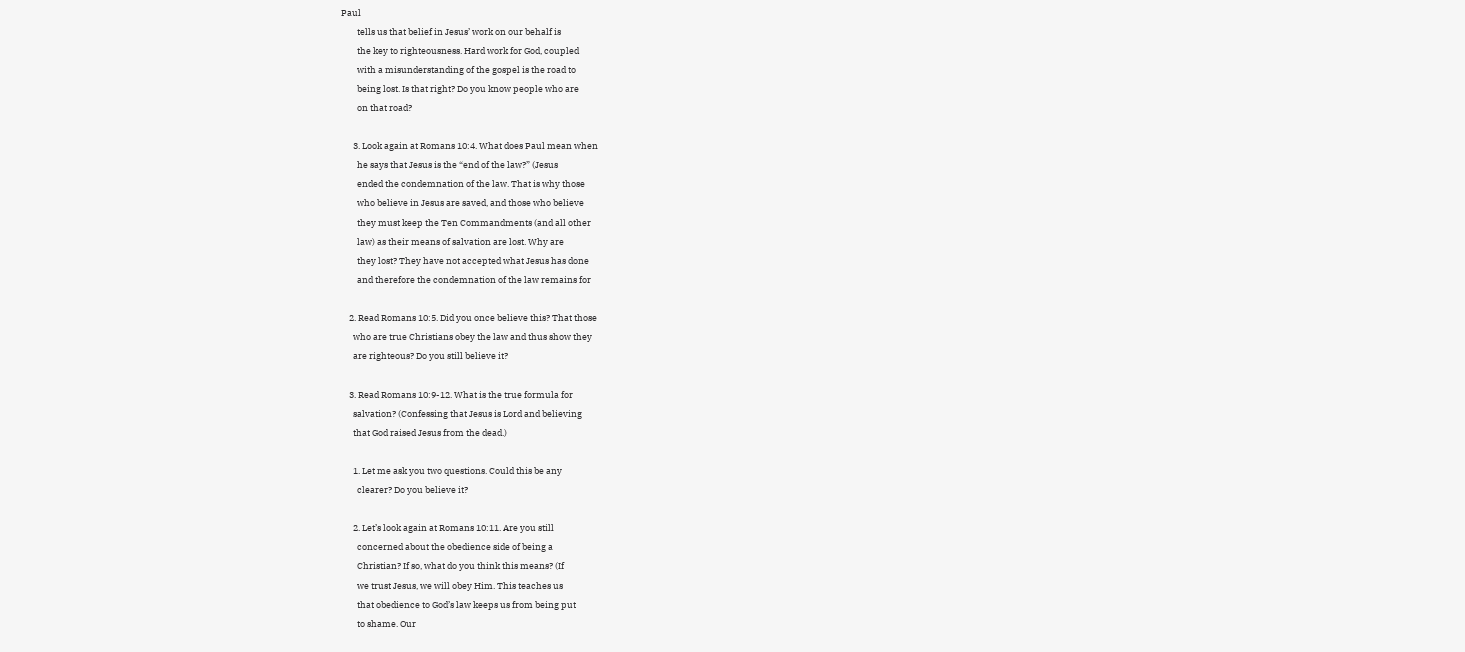Paul
        tells us that belief in Jesus’ work on our behalf is
        the key to righteousness. Hard work for God, coupled
        with a misunderstanding of the gospel is the road to
        being lost. Is that right? Do you know people who are
        on that road?

      3. Look again at Romans 10:4. What does Paul mean when
        he says that Jesus is the “end of the law?” (Jesus
        ended the condemnation of the law. That is why those
        who believe in Jesus are saved, and those who believe
        they must keep the Ten Commandments (and all other
        law) as their means of salvation are lost. Why are
        they lost? They have not accepted what Jesus has done
        and therefore the condemnation of the law remains for

    2. Read Romans 10:5. Did you once believe this? That those
      who are true Christians obey the law and thus show they
      are righteous? Do you still believe it?

    3. Read Romans 10:9-12. What is the true formula for
      salvation? (Confessing that Jesus is Lord and believing
      that God raised Jesus from the dead.)

      1. Let me ask you two questions. Could this be any
        clearer? Do you believe it?

      2. Let’s look again at Romans 10:11. Are you still
        concerned about the obedience side of being a
        Christian? If so, what do you think this means? (If
        we trust Jesus, we will obey Him. This teaches us
        that obedience to God’s law keeps us from being put
        to shame. Our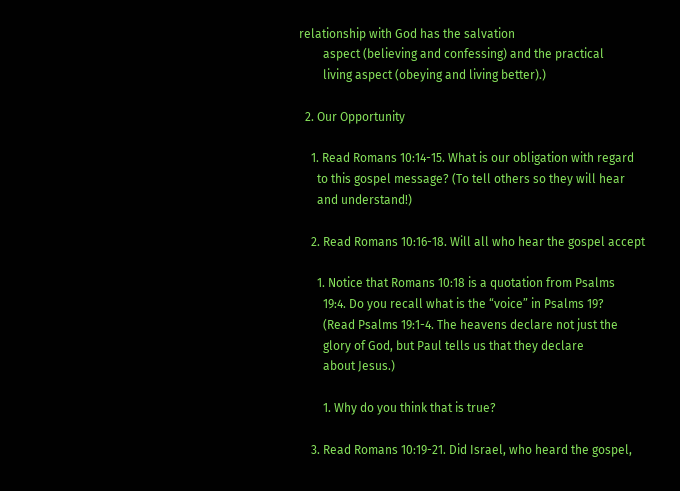relationship with God has the salvation
        aspect (believing and confessing) and the practical
        living aspect (obeying and living better).)

  2. Our Opportunity

    1. Read Romans 10:14-15. What is our obligation with regard
      to this gospel message? (To tell others so they will hear
      and understand!)

    2. Read Romans 10:16-18. Will all who hear the gospel accept

      1. Notice that Romans 10:18 is a quotation from Psalms
        19:4. Do you recall what is the “voice” in Psalms 19?
        (Read Psalms 19:1-4. The heavens declare not just the
        glory of God, but Paul tells us that they declare
        about Jesus.)

        1. Why do you think that is true?

    3. Read Romans 10:19-21. Did Israel, who heard the gospel,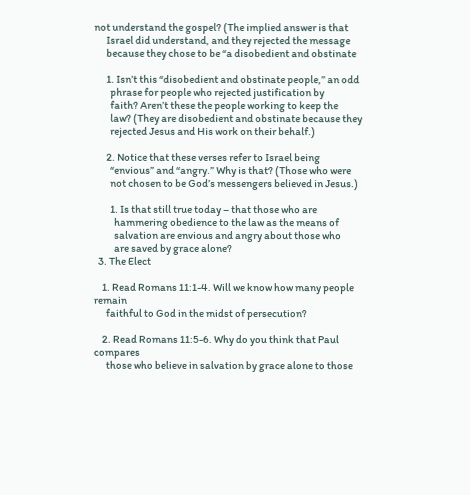not understand the gospel? (The implied answer is that
      Israel did understand, and they rejected the message
      because they chose to be “a disobedient and obstinate

      1. Isn’t this “disobedient and obstinate people,” an odd
        phrase for people who rejected justification by
        faith? Aren’t these the people working to keep the
        law? (They are disobedient and obstinate because they
        rejected Jesus and His work on their behalf.)

      2. Notice that these verses refer to Israel being
        “envious” and “angry.” Why is that? (Those who were
        not chosen to be God’s messengers believed in Jesus.)

        1. Is that still true today – that those who are
          hammering obedience to the law as the means of
          salvation are envious and angry about those who
          are saved by grace alone?
  3. The Elect

    1. Read Romans 11:1-4. Will we know how many people remain
      faithful to God in the midst of persecution?

    2. Read Romans 11:5-6. Why do you think that Paul compares
      those who believe in salvation by grace alone to those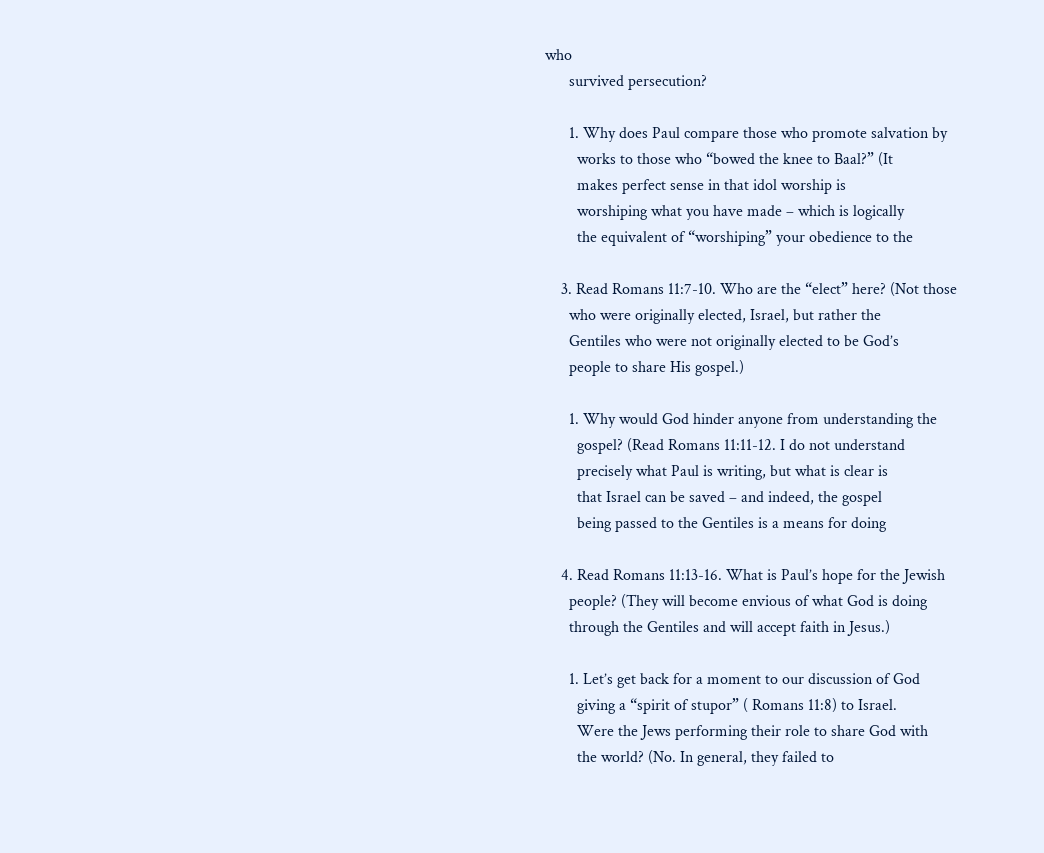who
      survived persecution?

      1. Why does Paul compare those who promote salvation by
        works to those who “bowed the knee to Baal?” (It
        makes perfect sense in that idol worship is
        worshiping what you have made – which is logically
        the equivalent of “worshiping” your obedience to the

    3. Read Romans 11:7-10. Who are the “elect” here? (Not those
      who were originally elected, Israel, but rather the
      Gentiles who were not originally elected to be God’s
      people to share His gospel.)

      1. Why would God hinder anyone from understanding the
        gospel? (Read Romans 11:11-12. I do not understand
        precisely what Paul is writing, but what is clear is
        that Israel can be saved – and indeed, the gospel
        being passed to the Gentiles is a means for doing

    4. Read Romans 11:13-16. What is Paul’s hope for the Jewish
      people? (They will become envious of what God is doing
      through the Gentiles and will accept faith in Jesus.)

      1. Let’s get back for a moment to our discussion of God
        giving a “spirit of stupor” ( Romans 11:8) to Israel.
        Were the Jews performing their role to share God with
        the world? (No. In general, they failed to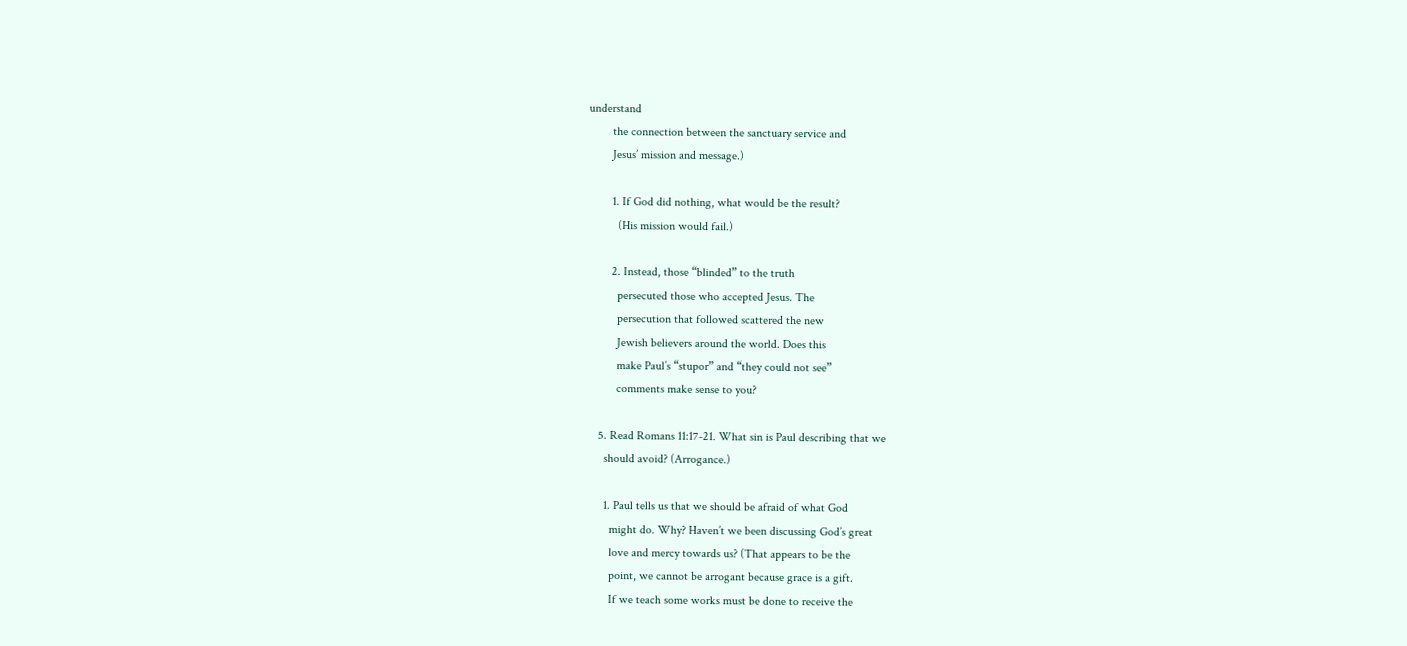understand
        the connection between the sanctuary service and
        Jesus’ mission and message.)

        1. If God did nothing, what would be the result?
          (His mission would fail.)

        2. Instead, those “blinded” to the truth
          persecuted those who accepted Jesus. The
          persecution that followed scattered the new
          Jewish believers around the world. Does this
          make Paul’s “stupor” and “they could not see”
          comments make sense to you?

    5. Read Romans 11:17-21. What sin is Paul describing that we
      should avoid? (Arrogance.)

      1. Paul tells us that we should be afraid of what God
        might do. Why? Haven’t we been discussing God’s great
        love and mercy towards us? (That appears to be the
        point, we cannot be arrogant because grace is a gift.
        If we teach some works must be done to receive the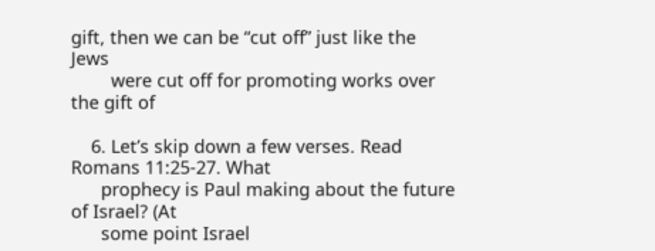gift, then we can be “cut off” just like the Jews
        were cut off for promoting works over the gift of

    6. Let’s skip down a few verses. Read Romans 11:25-27. What
      prophecy is Paul making about the future of Israel? (At
      some point Israel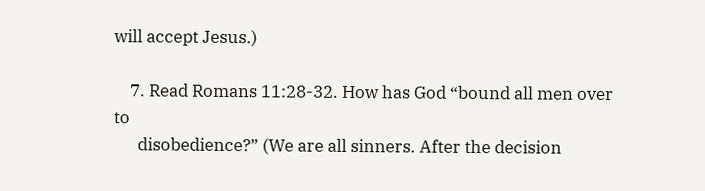will accept Jesus.)

    7. Read Romans 11:28-32. How has God “bound all men over to
      disobedience?” (We are all sinners. After the decision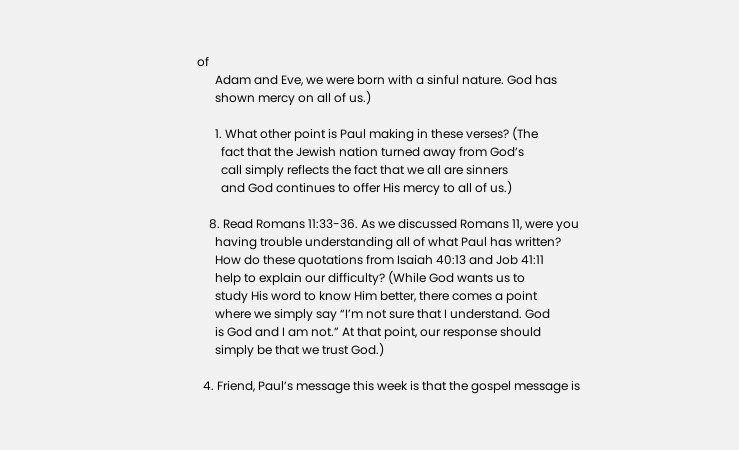of
      Adam and Eve, we were born with a sinful nature. God has
      shown mercy on all of us.)

      1. What other point is Paul making in these verses? (The
        fact that the Jewish nation turned away from God’s
        call simply reflects the fact that we all are sinners
        and God continues to offer His mercy to all of us.)

    8. Read Romans 11:33-36. As we discussed Romans 11, were you
      having trouble understanding all of what Paul has written?
      How do these quotations from Isaiah 40:13 and Job 41:11
      help to explain our difficulty? (While God wants us to
      study His word to know Him better, there comes a point
      where we simply say “I’m not sure that I understand. God
      is God and I am not.” At that point, our response should
      simply be that we trust God.)

  4. Friend, Paul’s message this week is that the gospel message is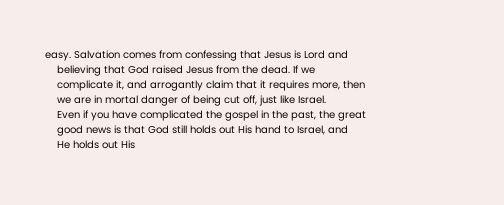easy. Salvation comes from confessing that Jesus is Lord and
    believing that God raised Jesus from the dead. If we
    complicate it, and arrogantly claim that it requires more, then
    we are in mortal danger of being cut off, just like Israel.
    Even if you have complicated the gospel in the past, the great
    good news is that God still holds out His hand to Israel, and
    He holds out His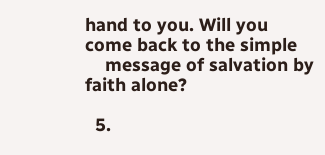hand to you. Will you come back to the simple
    message of salvation by faith alone?

  5.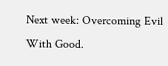Next week: Overcoming Evil With Good.